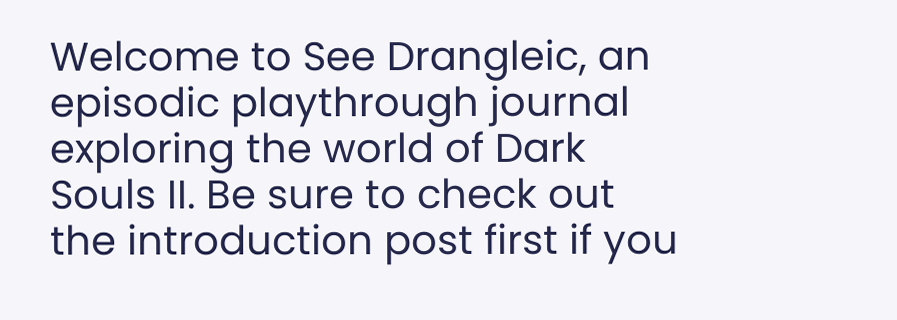Welcome to See Drangleic, an episodic playthrough journal exploring the world of Dark Souls II. Be sure to check out the introduction post first if you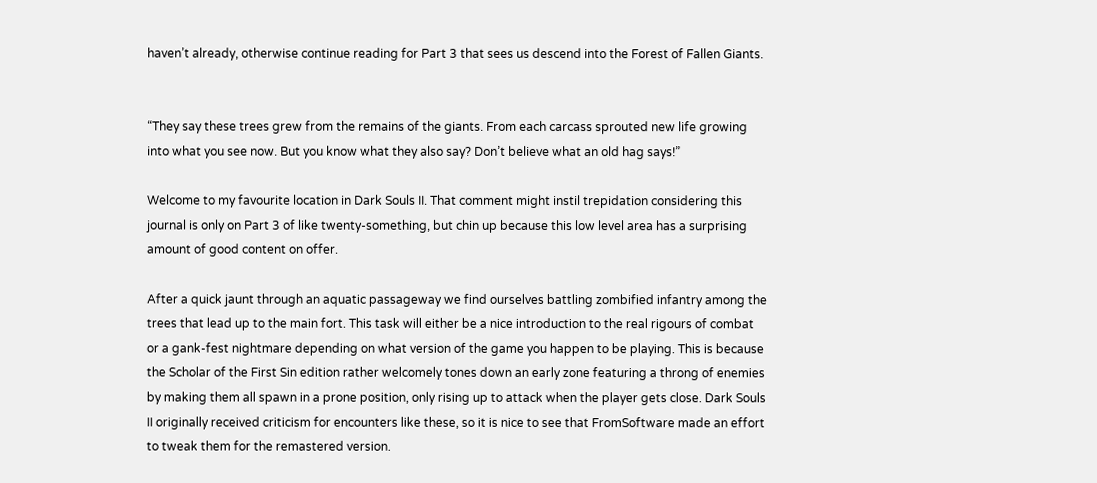haven’t already, otherwise continue reading for Part 3 that sees us descend into the Forest of Fallen Giants.


“They say these trees grew from the remains of the giants. From each carcass sprouted new life growing into what you see now. But you know what they also say? Don’t believe what an old hag says!”

Welcome to my favourite location in Dark Souls II. That comment might instil trepidation considering this journal is only on Part 3 of like twenty-something, but chin up because this low level area has a surprising amount of good content on offer.

After a quick jaunt through an aquatic passageway we find ourselves battling zombified infantry among the trees that lead up to the main fort. This task will either be a nice introduction to the real rigours of combat or a gank-fest nightmare depending on what version of the game you happen to be playing. This is because the Scholar of the First Sin edition rather welcomely tones down an early zone featuring a throng of enemies by making them all spawn in a prone position, only rising up to attack when the player gets close. Dark Souls II originally received criticism for encounters like these, so it is nice to see that FromSoftware made an effort to tweak them for the remastered version.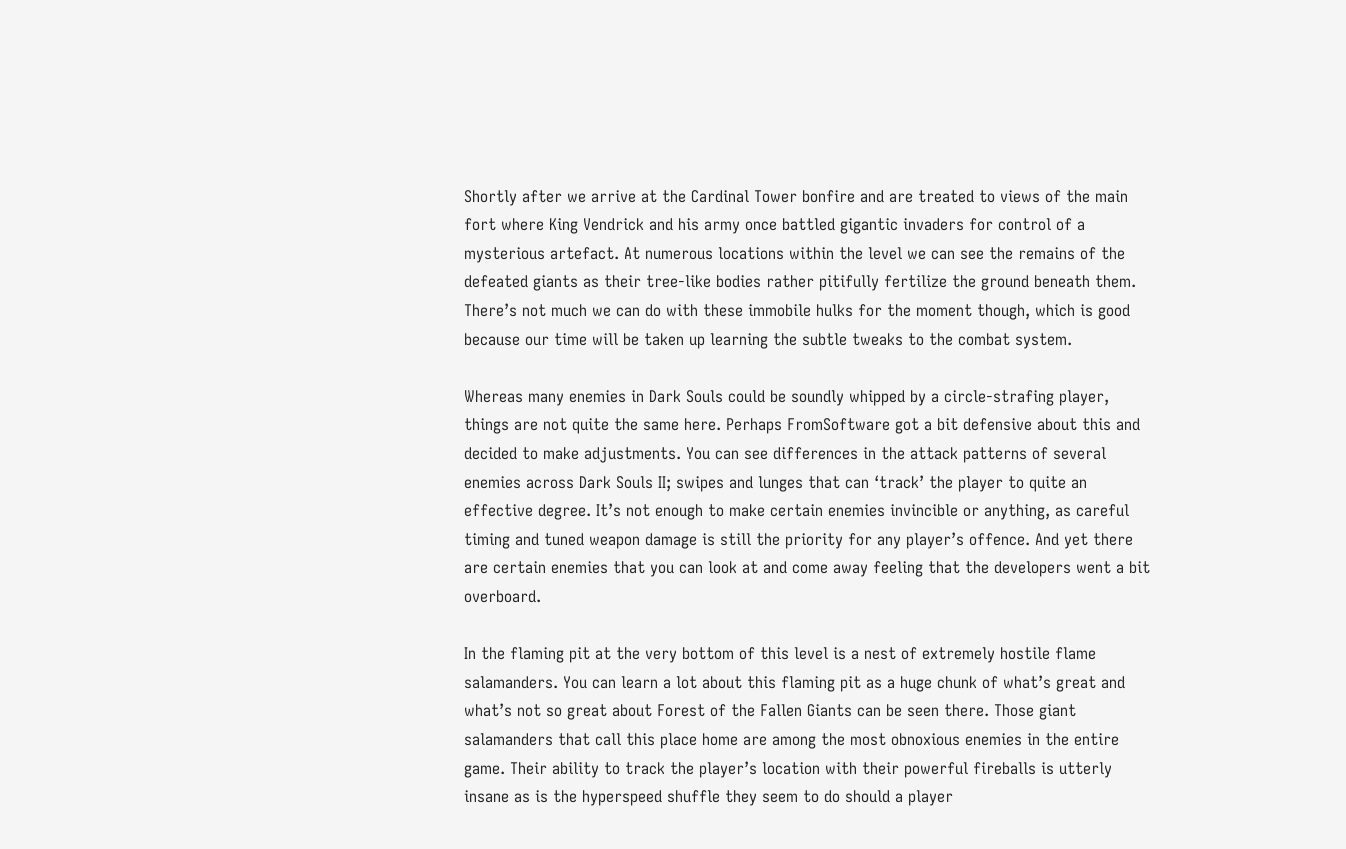Shortly after we arrive at the Cardinal Tower bonfire and are treated to views of the main fort where King Vendrick and his army once battled gigantic invaders for control of a mysterious artefact. At numerous locations within the level we can see the remains of the defeated giants as their tree-like bodies rather pitifully fertilize the ground beneath them. There’s not much we can do with these immobile hulks for the moment though, which is good because our time will be taken up learning the subtle tweaks to the combat system.

Whereas many enemies in Dark Souls could be soundly whipped by a circle-strafing player, things are not quite the same here. Perhaps FromSoftware got a bit defensive about this and decided to make adjustments. You can see differences in the attack patterns of several enemies across Dark Souls II; swipes and lunges that can ‘track’ the player to quite an effective degree. It’s not enough to make certain enemies invincible or anything, as careful timing and tuned weapon damage is still the priority for any player’s offence. And yet there are certain enemies that you can look at and come away feeling that the developers went a bit overboard.

In the flaming pit at the very bottom of this level is a nest of extremely hostile flame salamanders. You can learn a lot about this flaming pit as a huge chunk of what’s great and what’s not so great about Forest of the Fallen Giants can be seen there. Those giant salamanders that call this place home are among the most obnoxious enemies in the entire game. Their ability to track the player’s location with their powerful fireballs is utterly insane as is the hyperspeed shuffle they seem to do should a player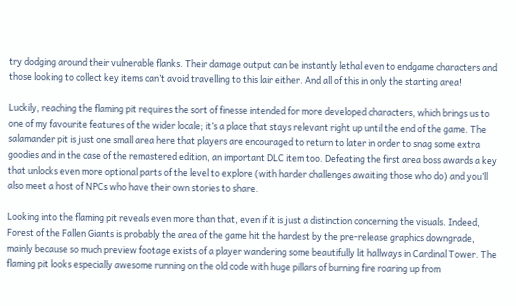try dodging around their vulnerable flanks. Their damage output can be instantly lethal even to endgame characters and those looking to collect key items can’t avoid travelling to this lair either. And all of this in only the starting area!

Luckily, reaching the flaming pit requires the sort of finesse intended for more developed characters, which brings us to one of my favourite features of the wider locale; it’s a place that stays relevant right up until the end of the game. The salamander pit is just one small area here that players are encouraged to return to later in order to snag some extra goodies and in the case of the remastered edition, an important DLC item too. Defeating the first area boss awards a key that unlocks even more optional parts of the level to explore (with harder challenges awaiting those who do) and you’ll also meet a host of NPCs who have their own stories to share.

Looking into the flaming pit reveals even more than that, even if it is just a distinction concerning the visuals. Indeed, Forest of the Fallen Giants is probably the area of the game hit the hardest by the pre-release graphics downgrade, mainly because so much preview footage exists of a player wandering some beautifully lit hallways in Cardinal Tower. The flaming pit looks especially awesome running on the old code with huge pillars of burning fire roaring up from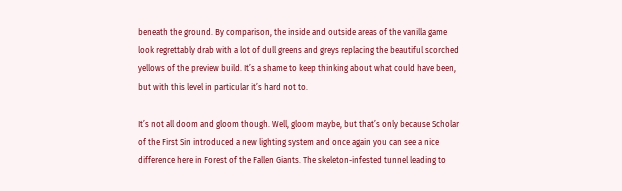beneath the ground. By comparison, the inside and outside areas of the vanilla game look regrettably drab with a lot of dull greens and greys replacing the beautiful scorched yellows of the preview build. It’s a shame to keep thinking about what could have been, but with this level in particular it’s hard not to.

It’s not all doom and gloom though. Well, gloom maybe, but that’s only because Scholar of the First Sin introduced a new lighting system and once again you can see a nice difference here in Forest of the Fallen Giants. The skeleton-infested tunnel leading to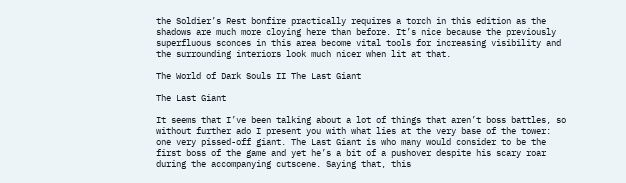the Soldier’s Rest bonfire practically requires a torch in this edition as the shadows are much more cloying here than before. It’s nice because the previously superfluous sconces in this area become vital tools for increasing visibility and the surrounding interiors look much nicer when lit at that.

The World of Dark Souls II The Last Giant

The Last Giant

It seems that I’ve been talking about a lot of things that aren’t boss battles, so without further ado I present you with what lies at the very base of the tower: one very pissed-off giant. The Last Giant is who many would consider to be the first boss of the game and yet he’s a bit of a pushover despite his scary roar during the accompanying cutscene. Saying that, this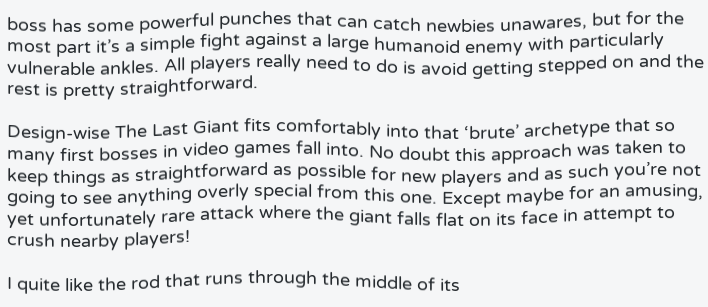boss has some powerful punches that can catch newbies unawares, but for the most part it’s a simple fight against a large humanoid enemy with particularly vulnerable ankles. All players really need to do is avoid getting stepped on and the rest is pretty straightforward.

Design-wise The Last Giant fits comfortably into that ‘brute’ archetype that so many first bosses in video games fall into. No doubt this approach was taken to keep things as straightforward as possible for new players and as such you’re not going to see anything overly special from this one. Except maybe for an amusing, yet unfortunately rare attack where the giant falls flat on its face in attempt to crush nearby players!

I quite like the rod that runs through the middle of its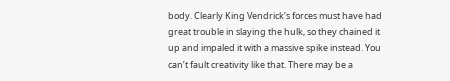body. Clearly King Vendrick’s forces must have had great trouble in slaying the hulk, so they chained it up and impaled it with a massive spike instead. You can’t fault creativity like that. There may be a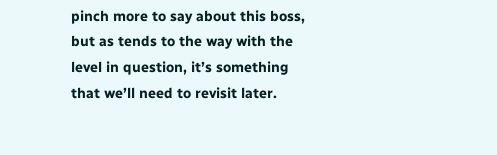pinch more to say about this boss, but as tends to the way with the level in question, it’s something that we’ll need to revisit later.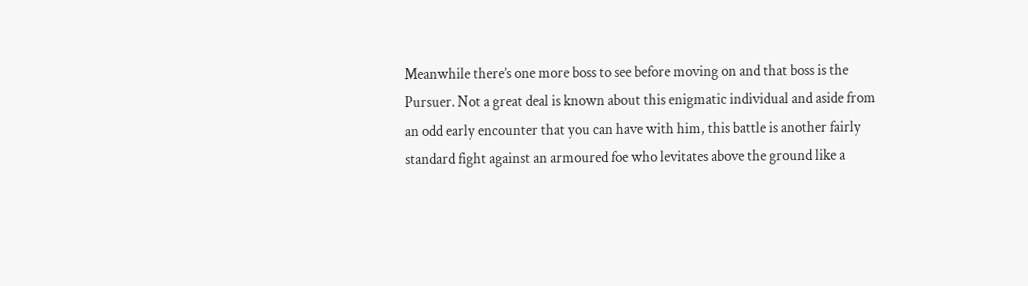Meanwhile there’s one more boss to see before moving on and that boss is the Pursuer. Not a great deal is known about this enigmatic individual and aside from an odd early encounter that you can have with him, this battle is another fairly standard fight against an armoured foe who levitates above the ground like a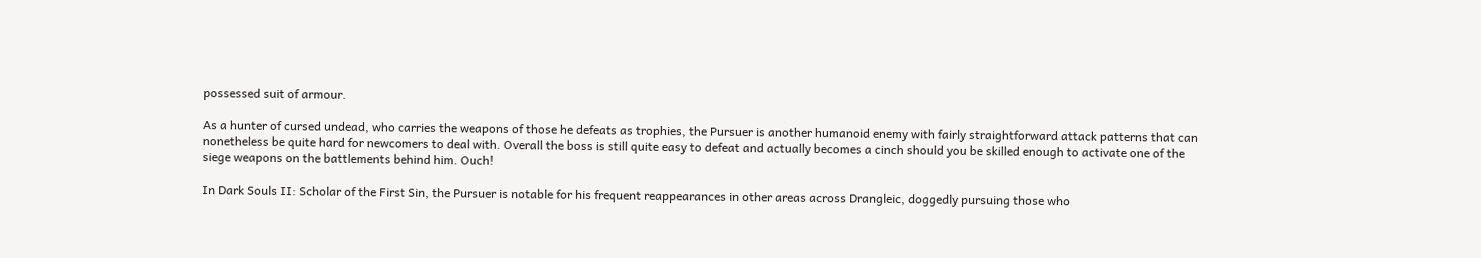possessed suit of armour.

As a hunter of cursed undead, who carries the weapons of those he defeats as trophies, the Pursuer is another humanoid enemy with fairly straightforward attack patterns that can nonetheless be quite hard for newcomers to deal with. Overall the boss is still quite easy to defeat and actually becomes a cinch should you be skilled enough to activate one of the siege weapons on the battlements behind him. Ouch!

In Dark Souls II: Scholar of the First Sin, the Pursuer is notable for his frequent reappearances in other areas across Drangleic, doggedly pursuing those who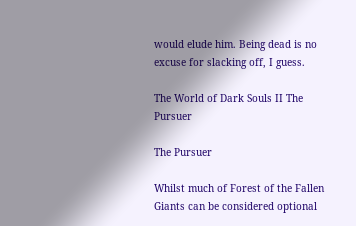would elude him. Being dead is no excuse for slacking off, I guess.

The World of Dark Souls II The Pursuer

The Pursuer

Whilst much of Forest of the Fallen Giants can be considered optional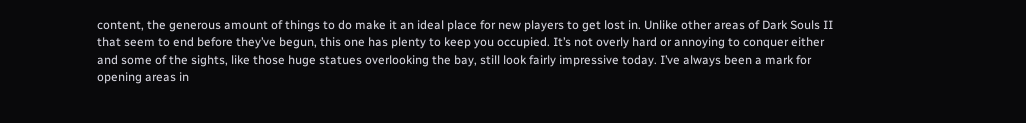content, the generous amount of things to do make it an ideal place for new players to get lost in. Unlike other areas of Dark Souls II that seem to end before they’ve begun, this one has plenty to keep you occupied. It’s not overly hard or annoying to conquer either and some of the sights, like those huge statues overlooking the bay, still look fairly impressive today. I’ve always been a mark for opening areas in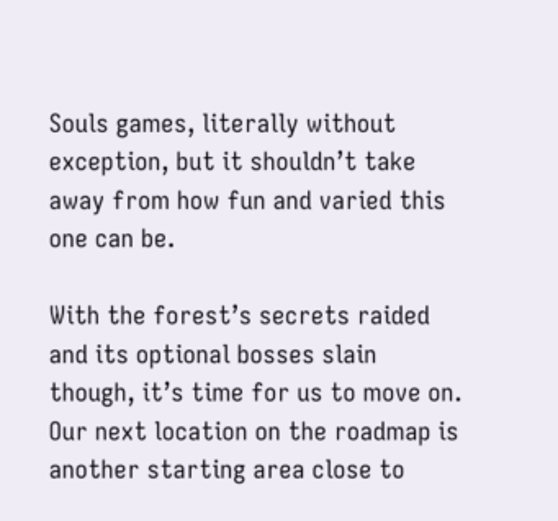Souls games, literally without exception, but it shouldn’t take away from how fun and varied this one can be.

With the forest’s secrets raided and its optional bosses slain though, it’s time for us to move on. Our next location on the roadmap is another starting area close to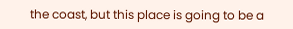the coast, but this place is going to be a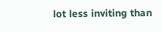lot less inviting than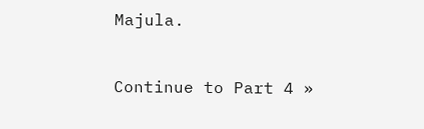Majula.


Continue to Part 4 »